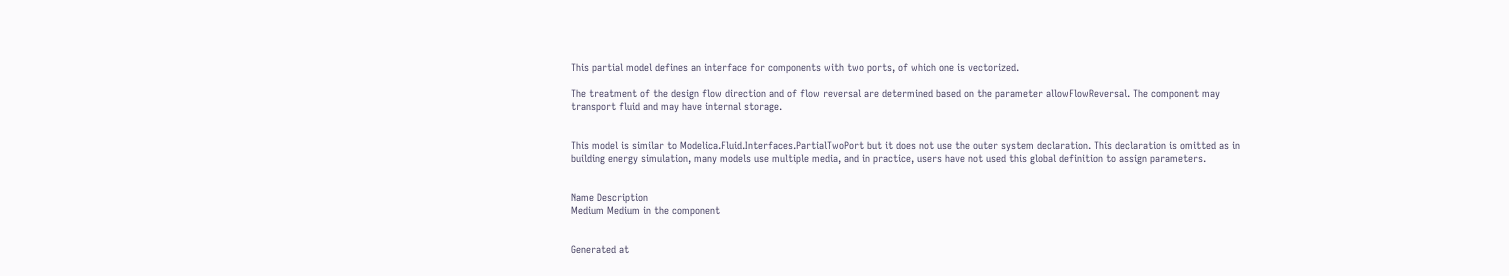This partial model defines an interface for components with two ports, of which one is vectorized.

The treatment of the design flow direction and of flow reversal are determined based on the parameter allowFlowReversal. The component may transport fluid and may have internal storage.


This model is similar to Modelica.Fluid.Interfaces.PartialTwoPort but it does not use the outer system declaration. This declaration is omitted as in building energy simulation, many models use multiple media, and in practice, users have not used this global definition to assign parameters.


Name Description
Medium Medium in the component


Generated at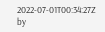2022-07-01T00:34:27Z by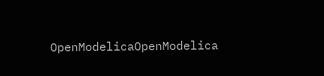OpenModelicaOpenModelica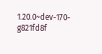1.20.0~dev-170-g821fd8f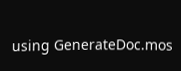using GenerateDoc.mos